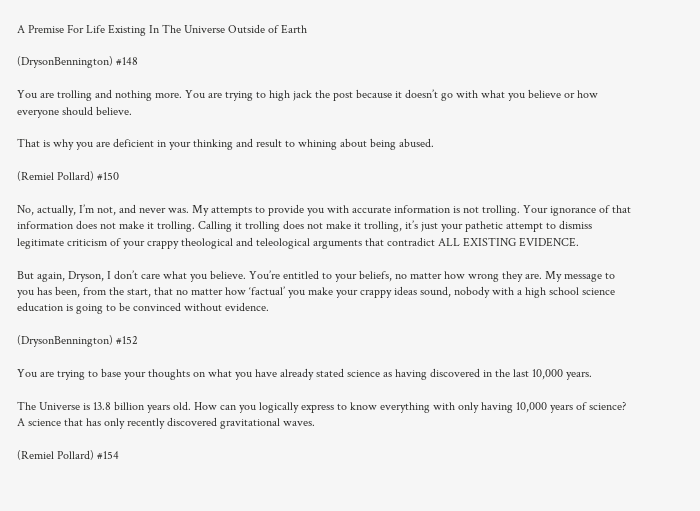A Premise For Life Existing In The Universe Outside of Earth

(DrysonBennington) #148

You are trolling and nothing more. You are trying to high jack the post because it doesn’t go with what you believe or how everyone should believe.

That is why you are deficient in your thinking and result to whining about being abused.

(Remiel Pollard) #150

No, actually, I’m not, and never was. My attempts to provide you with accurate information is not trolling. Your ignorance of that information does not make it trolling. Calling it trolling does not make it trolling, it’s just your pathetic attempt to dismiss legitimate criticism of your crappy theological and teleological arguments that contradict ALL EXISTING EVIDENCE.

But again, Dryson, I don’t care what you believe. You’re entitled to your beliefs, no matter how wrong they are. My message to you has been, from the start, that no matter how ‘factual’ you make your crappy ideas sound, nobody with a high school science education is going to be convinced without evidence.

(DrysonBennington) #152

You are trying to base your thoughts on what you have already stated science as having discovered in the last 10,000 years.

The Universe is 13.8 billion years old. How can you logically express to know everything with only having 10,000 years of science? A science that has only recently discovered gravitational waves.

(Remiel Pollard) #154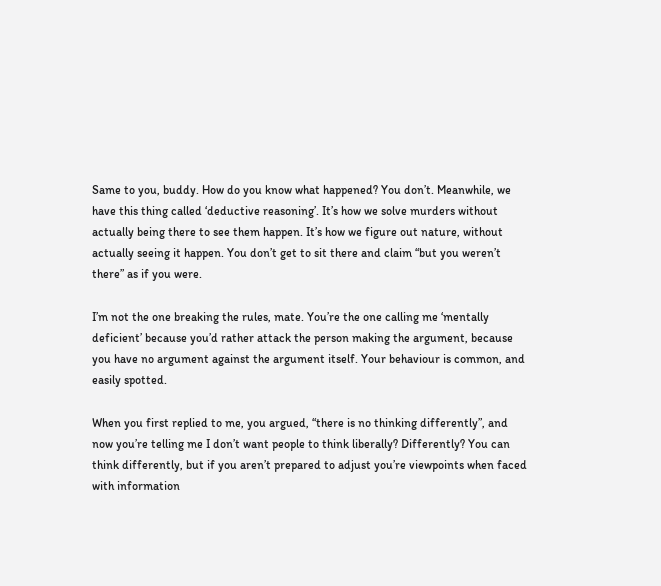Same to you, buddy. How do you know what happened? You don’t. Meanwhile, we have this thing called ‘deductive reasoning’. It’s how we solve murders without actually being there to see them happen. It’s how we figure out nature, without actually seeing it happen. You don’t get to sit there and claim “but you weren’t there” as if you were.

I’m not the one breaking the rules, mate. You’re the one calling me ‘mentally deficient’ because you’d rather attack the person making the argument, because you have no argument against the argument itself. Your behaviour is common, and easily spotted.

When you first replied to me, you argued, “there is no thinking differently”, and now you’re telling me I don’t want people to think liberally? Differently? You can think differently, but if you aren’t prepared to adjust you’re viewpoints when faced with information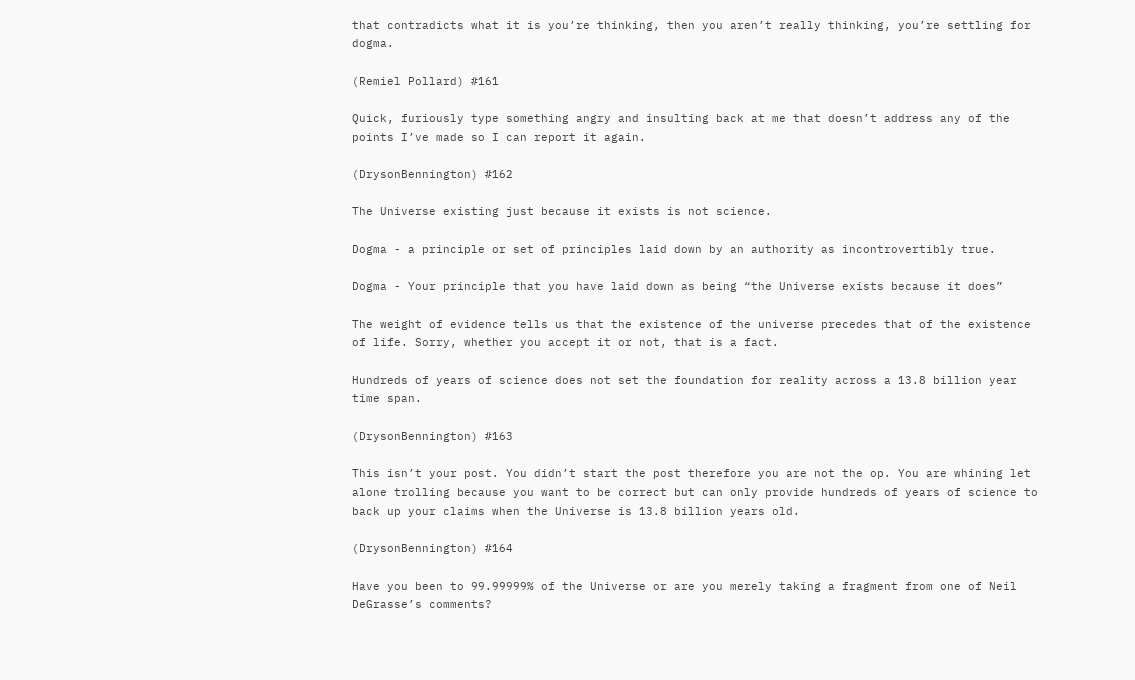that contradicts what it is you’re thinking, then you aren’t really thinking, you’re settling for dogma.

(Remiel Pollard) #161

Quick, furiously type something angry and insulting back at me that doesn’t address any of the points I’ve made so I can report it again.

(DrysonBennington) #162

The Universe existing just because it exists is not science.

Dogma - a principle or set of principles laid down by an authority as incontrovertibly true.

Dogma - Your principle that you have laid down as being “the Universe exists because it does”

The weight of evidence tells us that the existence of the universe precedes that of the existence of life. Sorry, whether you accept it or not, that is a fact.

Hundreds of years of science does not set the foundation for reality across a 13.8 billion year time span.

(DrysonBennington) #163

This isn’t your post. You didn’t start the post therefore you are not the op. You are whining let alone trolling because you want to be correct but can only provide hundreds of years of science to back up your claims when the Universe is 13.8 billion years old.

(DrysonBennington) #164

Have you been to 99.99999% of the Universe or are you merely taking a fragment from one of Neil DeGrasse’s comments?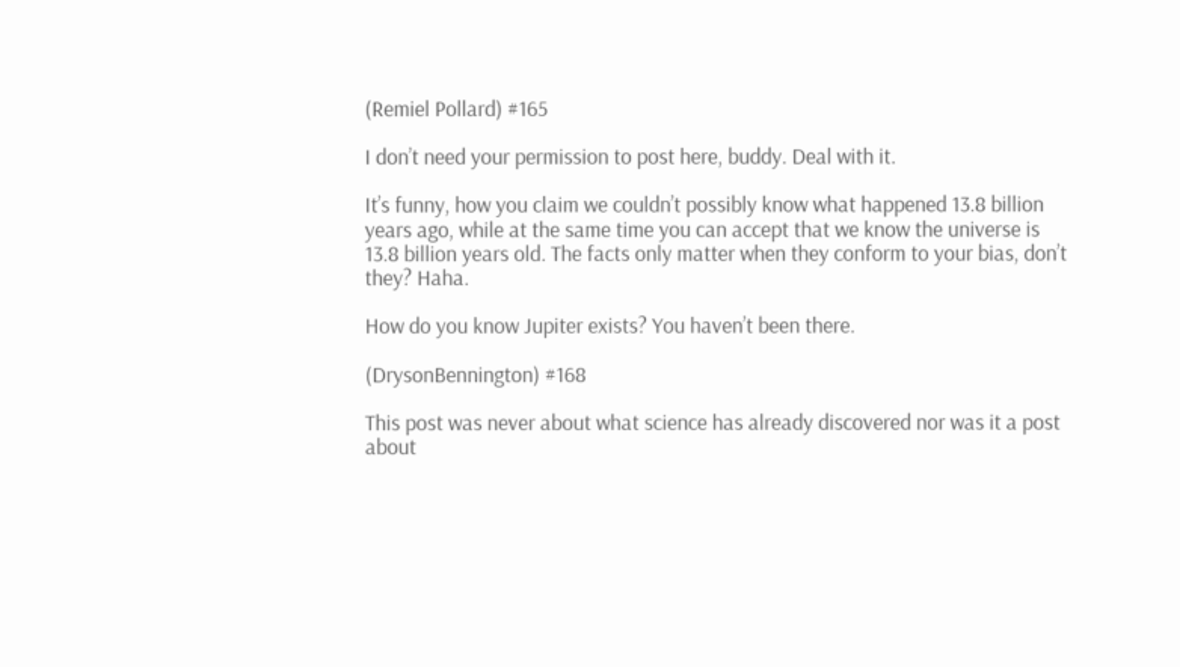(Remiel Pollard) #165

I don’t need your permission to post here, buddy. Deal with it.

It’s funny, how you claim we couldn’t possibly know what happened 13.8 billion years ago, while at the same time you can accept that we know the universe is 13.8 billion years old. The facts only matter when they conform to your bias, don’t they? Haha.

How do you know Jupiter exists? You haven’t been there.

(DrysonBennington) #168

This post was never about what science has already discovered nor was it a post about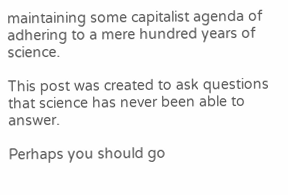maintaining some capitalist agenda of adhering to a mere hundred years of science.

This post was created to ask questions that science has never been able to answer.

Perhaps you should go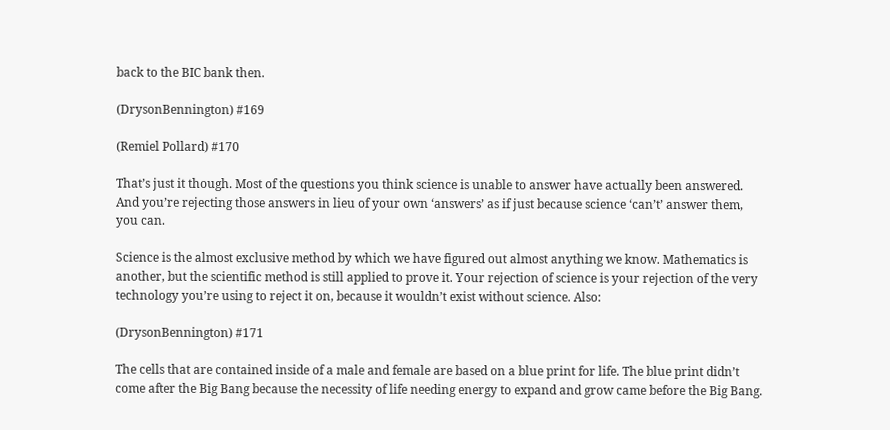back to the BIC bank then.

(DrysonBennington) #169

(Remiel Pollard) #170

That’s just it though. Most of the questions you think science is unable to answer have actually been answered. And you’re rejecting those answers in lieu of your own ‘answers’ as if just because science ‘can’t’ answer them, you can.

Science is the almost exclusive method by which we have figured out almost anything we know. Mathematics is another, but the scientific method is still applied to prove it. Your rejection of science is your rejection of the very technology you’re using to reject it on, because it wouldn’t exist without science. Also:

(DrysonBennington) #171

The cells that are contained inside of a male and female are based on a blue print for life. The blue print didn’t come after the Big Bang because the necessity of life needing energy to expand and grow came before the Big Bang.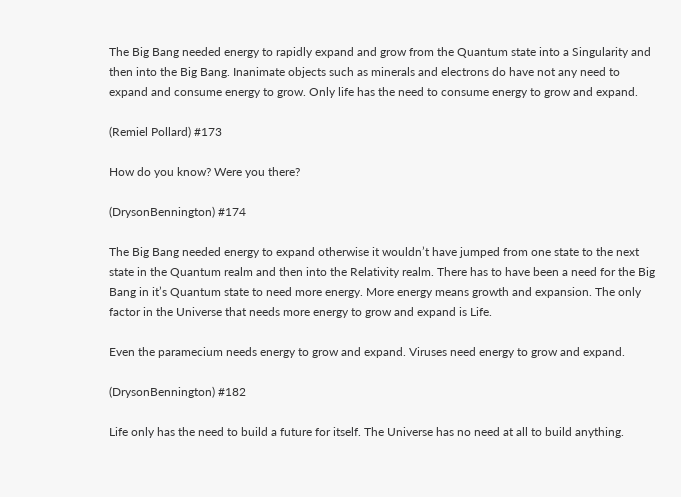The Big Bang needed energy to rapidly expand and grow from the Quantum state into a Singularity and then into the Big Bang. Inanimate objects such as minerals and electrons do have not any need to expand and consume energy to grow. Only life has the need to consume energy to grow and expand.

(Remiel Pollard) #173

How do you know? Were you there?

(DrysonBennington) #174

The Big Bang needed energy to expand otherwise it wouldn’t have jumped from one state to the next state in the Quantum realm and then into the Relativity realm. There has to have been a need for the Big Bang in it’s Quantum state to need more energy. More energy means growth and expansion. The only factor in the Universe that needs more energy to grow and expand is Life.

Even the paramecium needs energy to grow and expand. Viruses need energy to grow and expand.

(DrysonBennington) #182

Life only has the need to build a future for itself. The Universe has no need at all to build anything.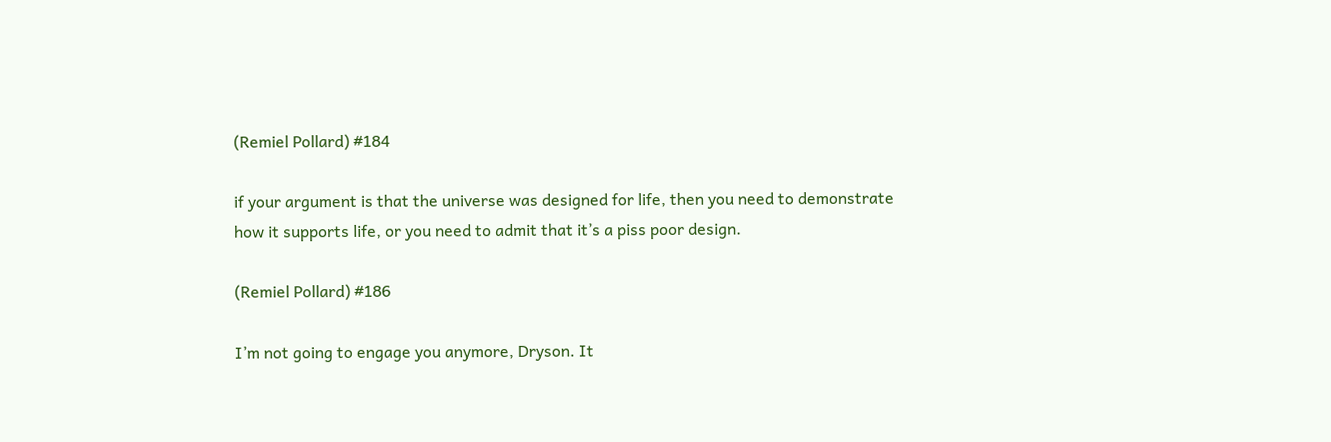(Remiel Pollard) #184

if your argument is that the universe was designed for life, then you need to demonstrate how it supports life, or you need to admit that it’s a piss poor design.

(Remiel Pollard) #186

I’m not going to engage you anymore, Dryson. It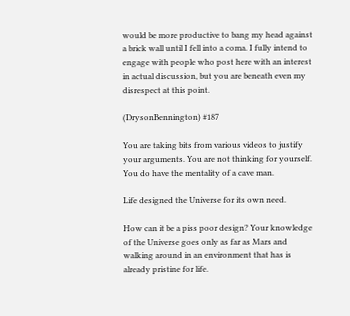would be more productive to bang my head against a brick wall until I fell into a coma. I fully intend to engage with people who post here with an interest in actual discussion, but you are beneath even my disrespect at this point.

(DrysonBennington) #187

You are taking bits from various videos to justify your arguments. You are not thinking for yourself. You do have the mentality of a cave man.

Life designed the Universe for its own need.

How can it be a piss poor design? Your knowledge of the Universe goes only as far as Mars and walking around in an environment that has is already pristine for life.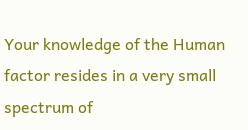Your knowledge of the Human factor resides in a very small spectrum of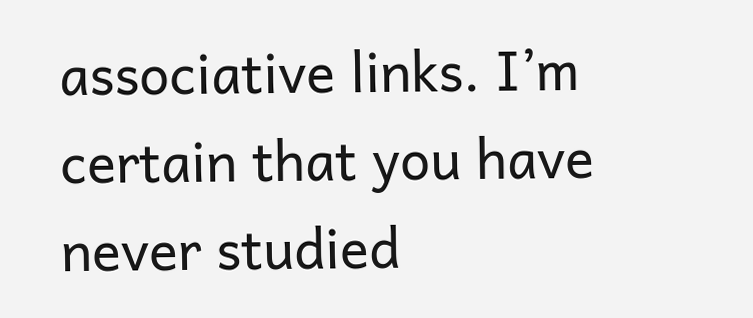associative links. I’m certain that you have never studied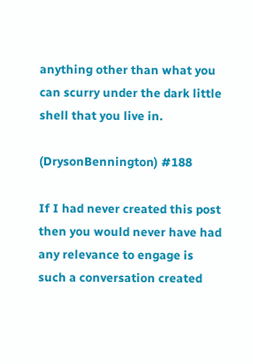anything other than what you can scurry under the dark little shell that you live in.

(DrysonBennington) #188

If I had never created this post then you would never have had any relevance to engage is such a conversation created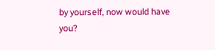by yourself, now would have you?